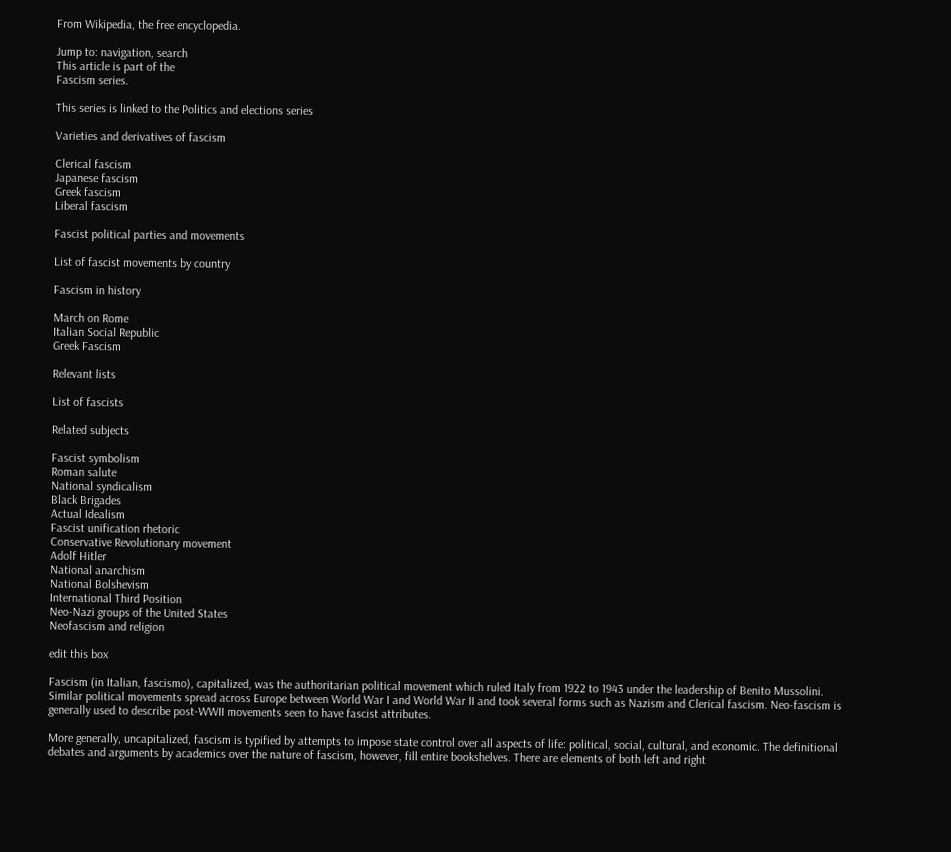From Wikipedia, the free encyclopedia.

Jump to: navigation, search
This article is part of the
Fascism series.

This series is linked to the Politics and elections series

Varieties and derivatives of fascism

Clerical fascism
Japanese fascism
Greek fascism
Liberal fascism

Fascist political parties and movements

List of fascist movements by country

Fascism in history

March on Rome
Italian Social Republic
Greek Fascism

Relevant lists

List of fascists

Related subjects

Fascist symbolism
Roman salute
National syndicalism
Black Brigades
Actual Idealism
Fascist unification rhetoric
Conservative Revolutionary movement
Adolf Hitler
National anarchism
National Bolshevism
International Third Position
Neo-Nazi groups of the United States
Neofascism and religion

edit this box

Fascism (in Italian, fascismo), capitalized, was the authoritarian political movement which ruled Italy from 1922 to 1943 under the leadership of Benito Mussolini. Similar political movements spread across Europe between World War I and World War II and took several forms such as Nazism and Clerical fascism. Neo-fascism is generally used to describe post-WWII movements seen to have fascist attributes.

More generally, uncapitalized, fascism is typified by attempts to impose state control over all aspects of life: political, social, cultural, and economic. The definitional debates and arguments by academics over the nature of fascism, however, fill entire bookshelves. There are elements of both left and right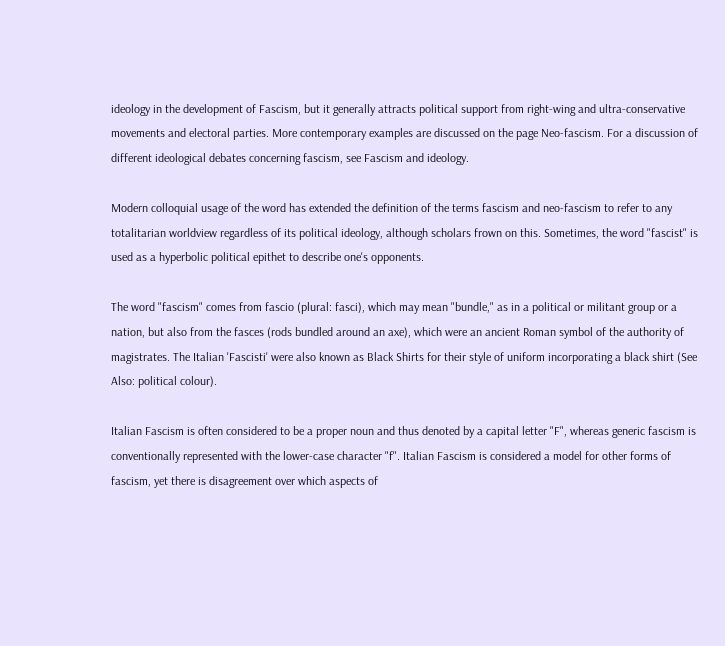ideology in the development of Fascism, but it generally attracts political support from right-wing and ultra-conservative movements and electoral parties. More contemporary examples are discussed on the page Neo-fascism. For a discussion of different ideological debates concerning fascism, see Fascism and ideology.

Modern colloquial usage of the word has extended the definition of the terms fascism and neo-fascism to refer to any totalitarian worldview regardless of its political ideology, although scholars frown on this. Sometimes, the word "fascist" is used as a hyperbolic political epithet to describe one's opponents.

The word "fascism" comes from fascio (plural: fasci), which may mean "bundle," as in a political or militant group or a nation, but also from the fasces (rods bundled around an axe), which were an ancient Roman symbol of the authority of magistrates. The Italian 'Fascisti' were also known as Black Shirts for their style of uniform incorporating a black shirt (See Also: political colour).

Italian Fascism is often considered to be a proper noun and thus denoted by a capital letter "F", whereas generic fascism is conventionally represented with the lower-case character "f". Italian Fascism is considered a model for other forms of fascism, yet there is disagreement over which aspects of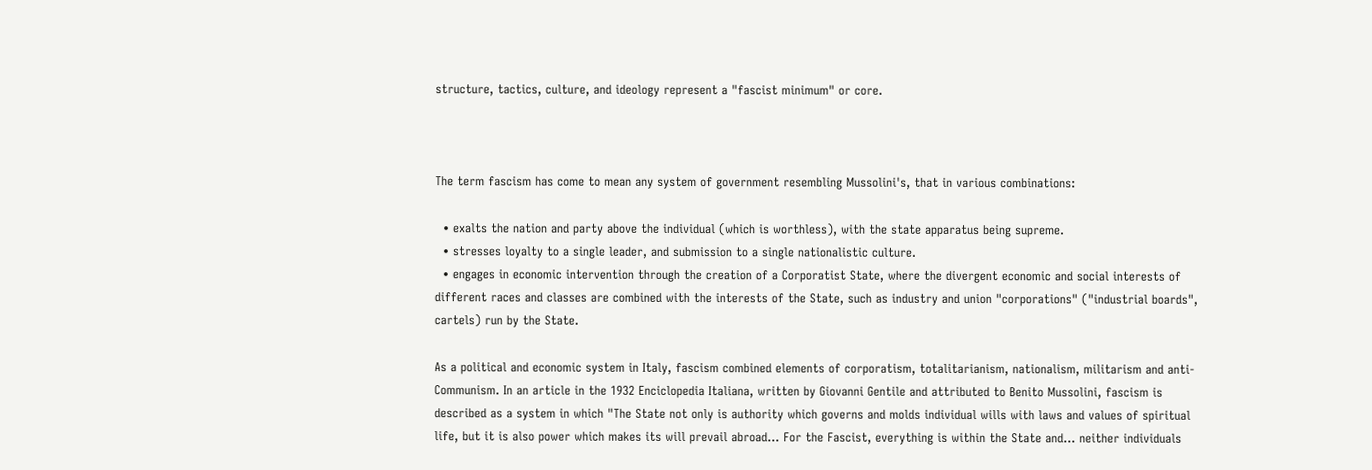structure, tactics, culture, and ideology represent a "fascist minimum" or core.



The term fascism has come to mean any system of government resembling Mussolini's, that in various combinations:

  • exalts the nation and party above the individual (which is worthless), with the state apparatus being supreme.
  • stresses loyalty to a single leader, and submission to a single nationalistic culture.
  • engages in economic intervention through the creation of a Corporatist State, where the divergent economic and social interests of different races and classes are combined with the interests of the State, such as industry and union "corporations" ("industrial boards", cartels) run by the State.

As a political and economic system in Italy, fascism combined elements of corporatism, totalitarianism, nationalism, militarism and anti-Communism. In an article in the 1932 Enciclopedia Italiana, written by Giovanni Gentile and attributed to Benito Mussolini, fascism is described as a system in which "The State not only is authority which governs and molds individual wills with laws and values of spiritual life, but it is also power which makes its will prevail abroad... For the Fascist, everything is within the State and... neither individuals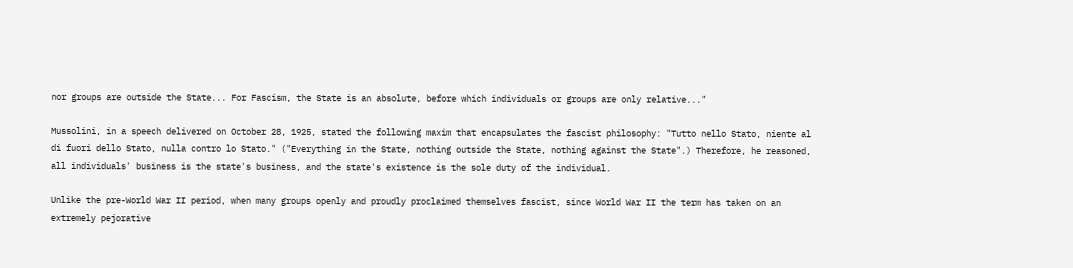nor groups are outside the State... For Fascism, the State is an absolute, before which individuals or groups are only relative..."

Mussolini, in a speech delivered on October 28, 1925, stated the following maxim that encapsulates the fascist philosophy: "Tutto nello Stato, niente al di fuori dello Stato, nulla contro lo Stato." ("Everything in the State, nothing outside the State, nothing against the State".) Therefore, he reasoned, all individuals' business is the state's business, and the state's existence is the sole duty of the individual.

Unlike the pre-World War II period, when many groups openly and proudly proclaimed themselves fascist, since World War II the term has taken on an extremely pejorative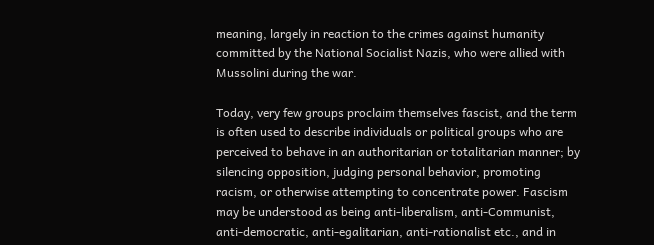meaning, largely in reaction to the crimes against humanity committed by the National Socialist Nazis, who were allied with Mussolini during the war.

Today, very few groups proclaim themselves fascist, and the term is often used to describe individuals or political groups who are perceived to behave in an authoritarian or totalitarian manner; by silencing opposition, judging personal behavior, promoting racism, or otherwise attempting to concentrate power. Fascism may be understood as being anti-liberalism, anti-Communist, anti-democratic, anti-egalitarian, anti-rationalist etc., and in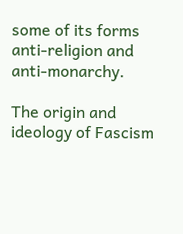some of its forms anti-religion and anti-monarchy.

The origin and ideology of Fascism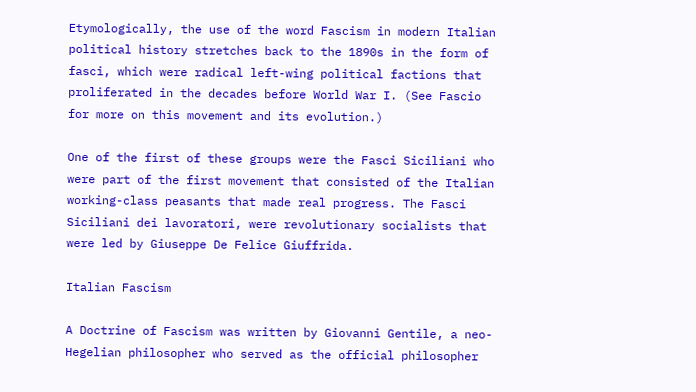Etymologically, the use of the word Fascism in modern Italian political history stretches back to the 1890s in the form of fasci, which were radical left-wing political factions that proliferated in the decades before World War I. (See Fascio for more on this movement and its evolution.)

One of the first of these groups were the Fasci Siciliani who were part of the first movement that consisted of the Italian working-class peasants that made real progress. The Fasci Siciliani dei lavoratori, were revolutionary socialists that were led by Giuseppe De Felice Giuffrida.

Italian Fascism

A Doctrine of Fascism was written by Giovanni Gentile, a neo-Hegelian philosopher who served as the official philosopher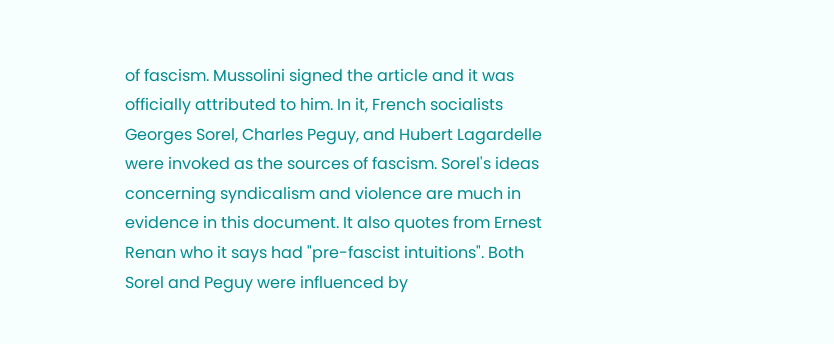of fascism. Mussolini signed the article and it was officially attributed to him. In it, French socialists Georges Sorel, Charles Peguy, and Hubert Lagardelle were invoked as the sources of fascism. Sorel's ideas concerning syndicalism and violence are much in evidence in this document. It also quotes from Ernest Renan who it says had "pre-fascist intuitions". Both Sorel and Peguy were influenced by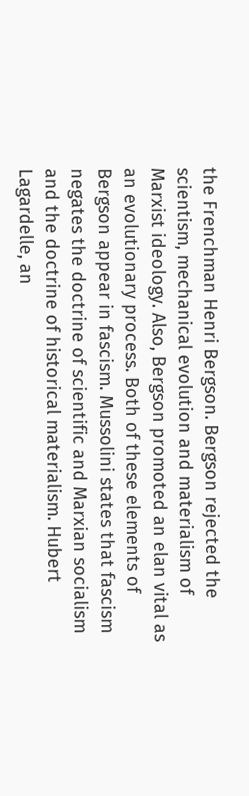the Frenchman Henri Bergson. Bergson rejected the scientism, mechanical evolution and materialism of Marxist ideology. Also, Bergson promoted an elan vital as an evolutionary process. Both of these elements of Bergson appear in fascism. Mussolini states that fascism negates the doctrine of scientific and Marxian socialism and the doctrine of historical materialism. Hubert Lagardelle, an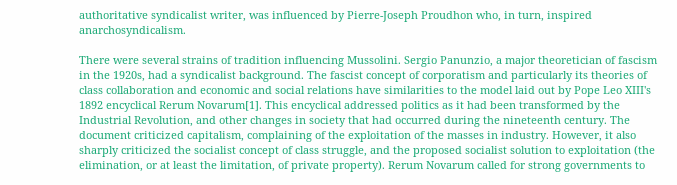authoritative syndicalist writer, was influenced by Pierre-Joseph Proudhon who, in turn, inspired anarchosyndicalism.

There were several strains of tradition influencing Mussolini. Sergio Panunzio, a major theoretician of fascism in the 1920s, had a syndicalist background. The fascist concept of corporatism and particularly its theories of class collaboration and economic and social relations have similarities to the model laid out by Pope Leo XIII's 1892 encyclical Rerum Novarum[1]. This encyclical addressed politics as it had been transformed by the Industrial Revolution, and other changes in society that had occurred during the nineteenth century. The document criticized capitalism, complaining of the exploitation of the masses in industry. However, it also sharply criticized the socialist concept of class struggle, and the proposed socialist solution to exploitation (the elimination, or at least the limitation, of private property). Rerum Novarum called for strong governments to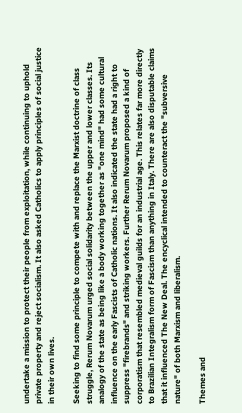undertake a mission to protect their people from exploitation, while continuing to uphold private property and reject socialism. It also asked Catholics to apply principles of social justice in their own lives.

Seeking to find some principle to compete with and replace the Marxist doctrine of class struggle, Rerum Novarum urged social solidarity between the upper and lower classes. Its analogy of the state as being like a body working together as "one mind" had some cultural influence on the early Fascists of Catholic nations. It also indicated the state had a right to suppress "firebrands" and striking workers. Further Rerum Novarum proposed a kind of corporatism that resembled medieval guilds for an industrial age. This relates far more directly to Brazilian Integralism form of Fascism than anything in Italy. There are also disputable claims that it influenced The New Deal. The encyclical intended to counteract the "subversive nature" of both Marxism and liberalism.

Themes and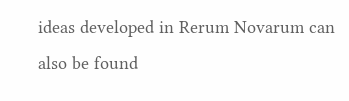ideas developed in Rerum Novarum can also be found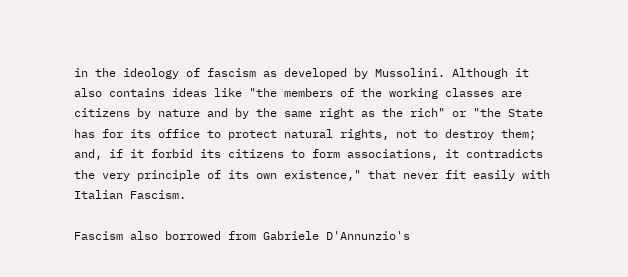in the ideology of fascism as developed by Mussolini. Although it also contains ideas like "the members of the working classes are citizens by nature and by the same right as the rich" or "the State has for its office to protect natural rights, not to destroy them; and, if it forbid its citizens to form associations, it contradicts the very principle of its own existence," that never fit easily with Italian Fascism.

Fascism also borrowed from Gabriele D'Annunzio's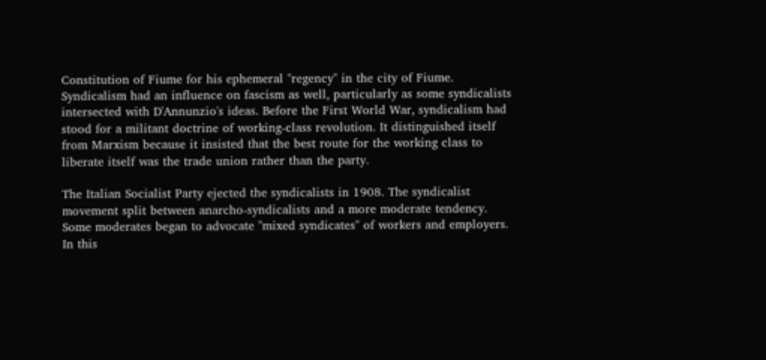Constitution of Fiume for his ephemeral "regency" in the city of Fiume. Syndicalism had an influence on fascism as well, particularly as some syndicalists intersected with D'Annunzio's ideas. Before the First World War, syndicalism had stood for a militant doctrine of working-class revolution. It distinguished itself from Marxism because it insisted that the best route for the working class to liberate itself was the trade union rather than the party.

The Italian Socialist Party ejected the syndicalists in 1908. The syndicalist movement split between anarcho-syndicalists and a more moderate tendency. Some moderates began to advocate "mixed syndicates" of workers and employers. In this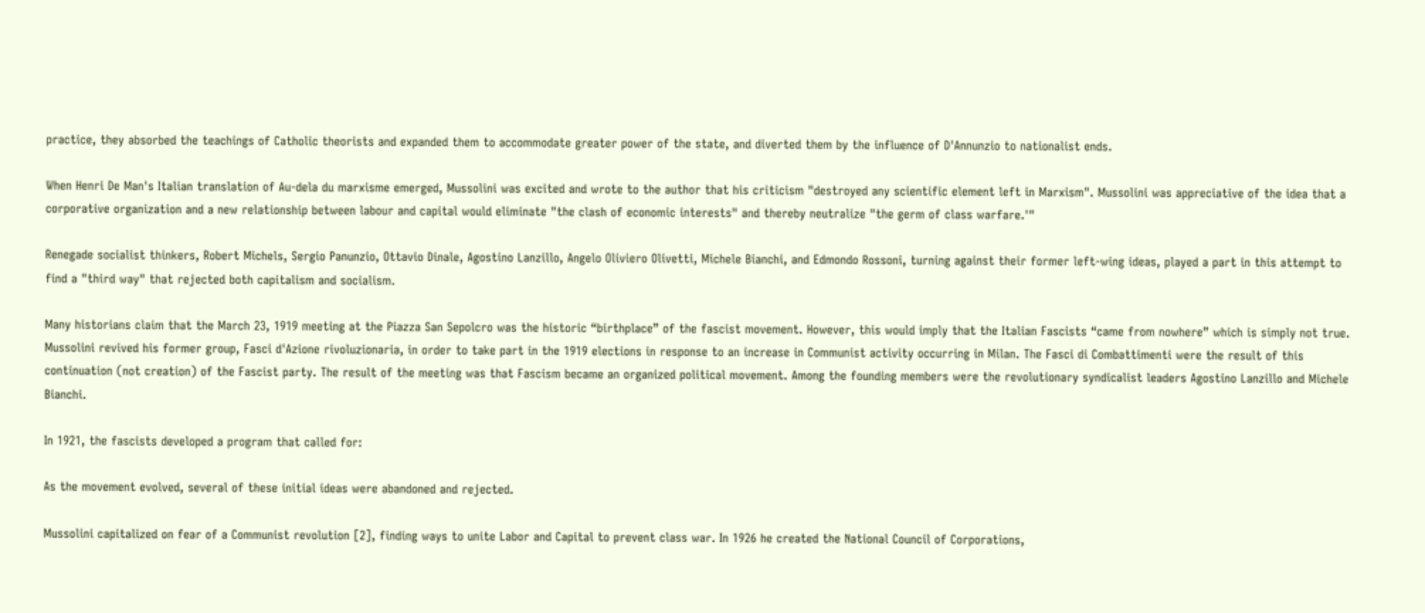practice, they absorbed the teachings of Catholic theorists and expanded them to accommodate greater power of the state, and diverted them by the influence of D'Annunzio to nationalist ends.

When Henri De Man's Italian translation of Au-dela du marxisme emerged, Mussolini was excited and wrote to the author that his criticism "destroyed any scientific element left in Marxism". Mussolini was appreciative of the idea that a corporative organization and a new relationship between labour and capital would eliminate "the clash of economic interests" and thereby neutralize "the germ of class warfare.'"

Renegade socialist thinkers, Robert Michels, Sergio Panunzio, Ottavio Dinale, Agostino Lanzillo, Angelo Oliviero Olivetti, Michele Bianchi, and Edmondo Rossoni, turning against their former left-wing ideas, played a part in this attempt to find a "third way" that rejected both capitalism and socialism.

Many historians claim that the March 23, 1919 meeting at the Piazza San Sepolcro was the historic “birthplace” of the fascist movement. However, this would imply that the Italian Fascists “came from nowhere” which is simply not true. Mussolini revived his former group, Fasci d'Azione rivoluzionaria, in order to take part in the 1919 elections in response to an increase in Communist activity occurring in Milan. The Fasci di Combattimenti were the result of this continuation (not creation) of the Fascist party. The result of the meeting was that Fascism became an organized political movement. Among the founding members were the revolutionary syndicalist leaders Agostino Lanzillo and Michele Bianchi.

In 1921, the fascists developed a program that called for:

As the movement evolved, several of these initial ideas were abandoned and rejected.

Mussolini capitalized on fear of a Communist revolution [2], finding ways to unite Labor and Capital to prevent class war. In 1926 he created the National Council of Corporations,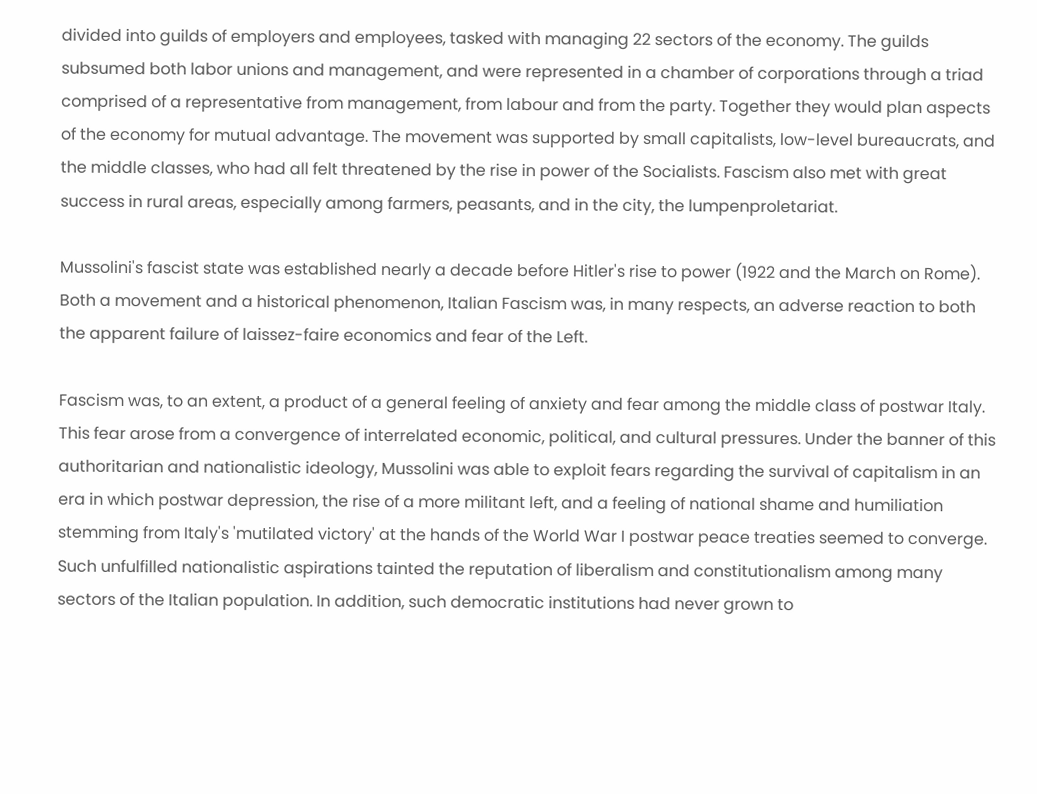divided into guilds of employers and employees, tasked with managing 22 sectors of the economy. The guilds subsumed both labor unions and management, and were represented in a chamber of corporations through a triad comprised of a representative from management, from labour and from the party. Together they would plan aspects of the economy for mutual advantage. The movement was supported by small capitalists, low-level bureaucrats, and the middle classes, who had all felt threatened by the rise in power of the Socialists. Fascism also met with great success in rural areas, especially among farmers, peasants, and in the city, the lumpenproletariat.

Mussolini's fascist state was established nearly a decade before Hitler's rise to power (1922 and the March on Rome). Both a movement and a historical phenomenon, Italian Fascism was, in many respects, an adverse reaction to both the apparent failure of laissez-faire economics and fear of the Left.

Fascism was, to an extent, a product of a general feeling of anxiety and fear among the middle class of postwar Italy. This fear arose from a convergence of interrelated economic, political, and cultural pressures. Under the banner of this authoritarian and nationalistic ideology, Mussolini was able to exploit fears regarding the survival of capitalism in an era in which postwar depression, the rise of a more militant left, and a feeling of national shame and humiliation stemming from Italy's 'mutilated victory' at the hands of the World War I postwar peace treaties seemed to converge. Such unfulfilled nationalistic aspirations tainted the reputation of liberalism and constitutionalism among many sectors of the Italian population. In addition, such democratic institutions had never grown to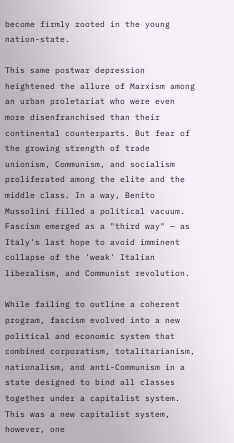become firmly rooted in the young nation-state.

This same postwar depression heightened the allure of Marxism among an urban proletariat who were even more disenfranchised than their continental counterparts. But fear of the growing strength of trade unionism, Communism, and socialism proliferated among the elite and the middle class. In a way, Benito Mussolini filled a political vacuum. Fascism emerged as a "third way" — as Italy's last hope to avoid imminent collapse of the 'weak' Italian liberalism, and Communist revolution.

While failing to outline a coherent program, fascism evolved into a new political and economic system that combined corporatism, totalitarianism, nationalism, and anti-Communism in a state designed to bind all classes together under a capitalist system. This was a new capitalist system, however, one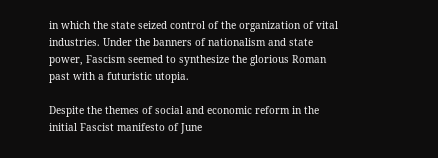in which the state seized control of the organization of vital industries. Under the banners of nationalism and state power, Fascism seemed to synthesize the glorious Roman past with a futuristic utopia.

Despite the themes of social and economic reform in the initial Fascist manifesto of June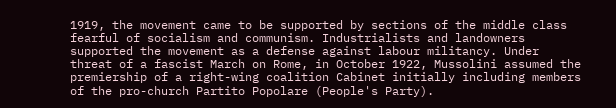1919, the movement came to be supported by sections of the middle class fearful of socialism and communism. Industrialists and landowners supported the movement as a defense against labour militancy. Under threat of a fascist March on Rome, in October 1922, Mussolini assumed the premiership of a right-wing coalition Cabinet initially including members of the pro-church Partito Popolare (People's Party).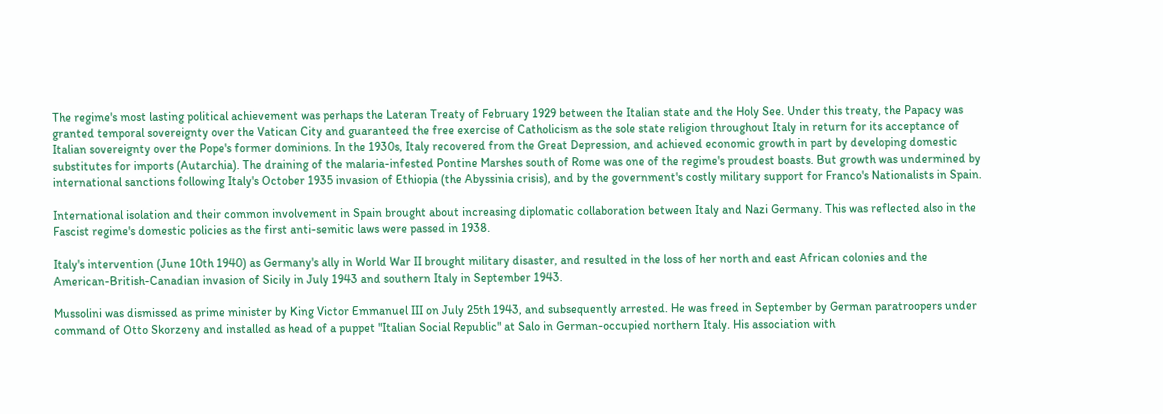The regime's most lasting political achievement was perhaps the Lateran Treaty of February 1929 between the Italian state and the Holy See. Under this treaty, the Papacy was granted temporal sovereignty over the Vatican City and guaranteed the free exercise of Catholicism as the sole state religion throughout Italy in return for its acceptance of Italian sovereignty over the Pope's former dominions. In the 1930s, Italy recovered from the Great Depression, and achieved economic growth in part by developing domestic substitutes for imports (Autarchia). The draining of the malaria-infested Pontine Marshes south of Rome was one of the regime's proudest boasts. But growth was undermined by international sanctions following Italy's October 1935 invasion of Ethiopia (the Abyssinia crisis), and by the government's costly military support for Franco's Nationalists in Spain.

International isolation and their common involvement in Spain brought about increasing diplomatic collaboration between Italy and Nazi Germany. This was reflected also in the Fascist regime's domestic policies as the first anti-semitic laws were passed in 1938.

Italy's intervention (June 10th 1940) as Germany's ally in World War II brought military disaster, and resulted in the loss of her north and east African colonies and the American-British-Canadian invasion of Sicily in July 1943 and southern Italy in September 1943.

Mussolini was dismissed as prime minister by King Victor Emmanuel III on July 25th 1943, and subsequently arrested. He was freed in September by German paratroopers under command of Otto Skorzeny and installed as head of a puppet "Italian Social Republic" at Salo in German-occupied northern Italy. His association with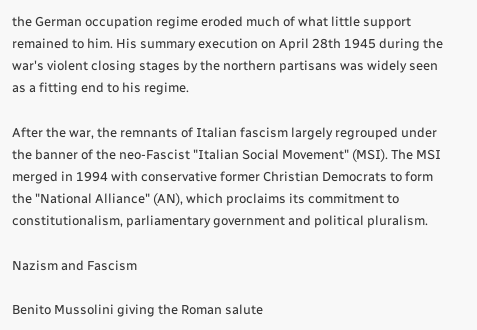the German occupation regime eroded much of what little support remained to him. His summary execution on April 28th 1945 during the war's violent closing stages by the northern partisans was widely seen as a fitting end to his regime.

After the war, the remnants of Italian fascism largely regrouped under the banner of the neo-Fascist "Italian Social Movement" (MSI). The MSI merged in 1994 with conservative former Christian Democrats to form the "National Alliance" (AN), which proclaims its commitment to constitutionalism, parliamentary government and political pluralism.

Nazism and Fascism

Benito Mussolini giving the Roman salute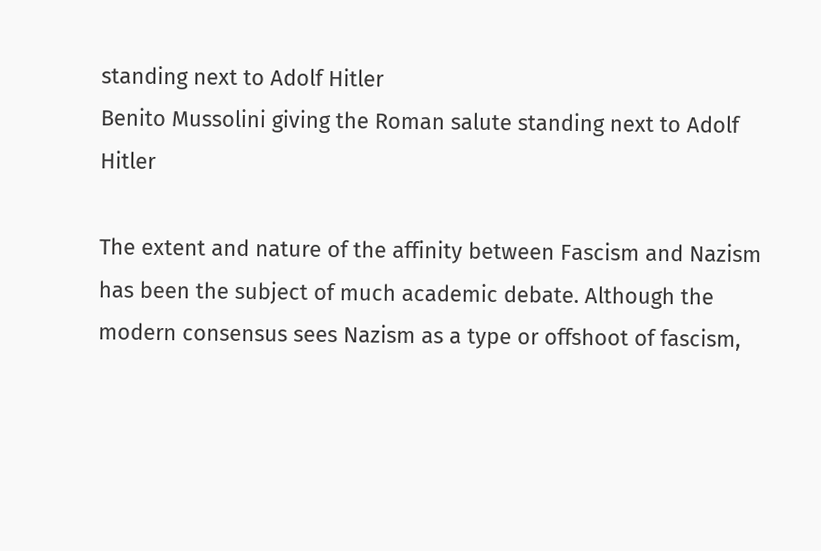standing next to Adolf Hitler
Benito Mussolini giving the Roman salute standing next to Adolf Hitler

The extent and nature of the affinity between Fascism and Nazism has been the subject of much academic debate. Although the modern consensus sees Nazism as a type or offshoot of fascism,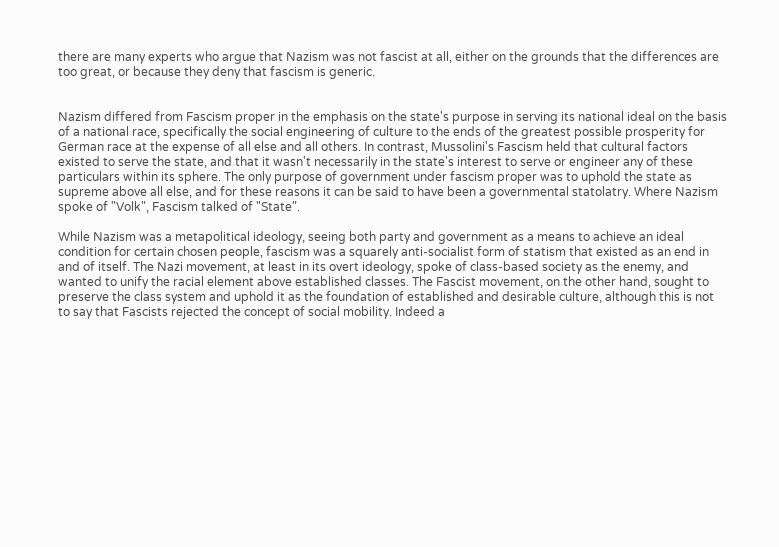there are many experts who argue that Nazism was not fascist at all, either on the grounds that the differences are too great, or because they deny that fascism is generic.


Nazism differed from Fascism proper in the emphasis on the state's purpose in serving its national ideal on the basis of a national race, specifically the social engineering of culture to the ends of the greatest possible prosperity for German race at the expense of all else and all others. In contrast, Mussolini's Fascism held that cultural factors existed to serve the state, and that it wasn't necessarily in the state's interest to serve or engineer any of these particulars within its sphere. The only purpose of government under fascism proper was to uphold the state as supreme above all else, and for these reasons it can be said to have been a governmental statolatry. Where Nazism spoke of "Volk", Fascism talked of "State".

While Nazism was a metapolitical ideology, seeing both party and government as a means to achieve an ideal condition for certain chosen people, fascism was a squarely anti-socialist form of statism that existed as an end in and of itself. The Nazi movement, at least in its overt ideology, spoke of class-based society as the enemy, and wanted to unify the racial element above established classes. The Fascist movement, on the other hand, sought to preserve the class system and uphold it as the foundation of established and desirable culture, although this is not to say that Fascists rejected the concept of social mobility. Indeed a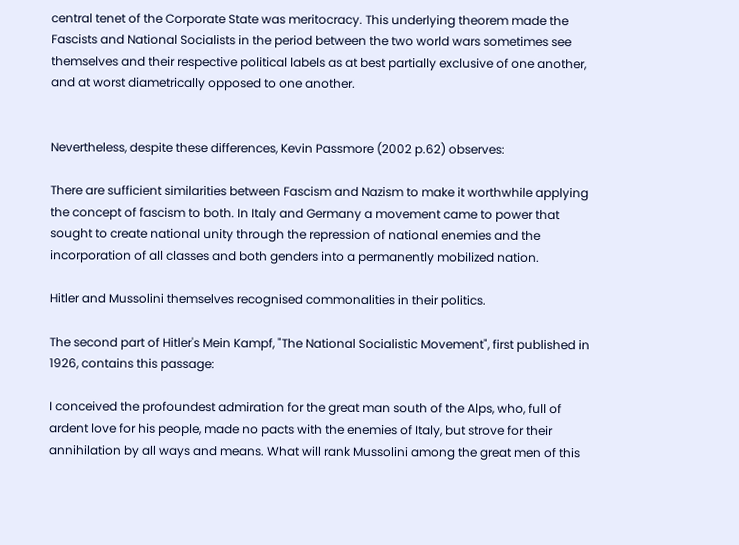central tenet of the Corporate State was meritocracy. This underlying theorem made the Fascists and National Socialists in the period between the two world wars sometimes see themselves and their respective political labels as at best partially exclusive of one another, and at worst diametrically opposed to one another.


Nevertheless, despite these differences, Kevin Passmore (2002 p.62) observes:

There are sufficient similarities between Fascism and Nazism to make it worthwhile applying the concept of fascism to both. In Italy and Germany a movement came to power that sought to create national unity through the repression of national enemies and the incorporation of all classes and both genders into a permanently mobilized nation.

Hitler and Mussolini themselves recognised commonalities in their politics.

The second part of Hitler's Mein Kampf, "The National Socialistic Movement", first published in 1926, contains this passage:

I conceived the profoundest admiration for the great man south of the Alps, who, full of ardent love for his people, made no pacts with the enemies of Italy, but strove for their annihilation by all ways and means. What will rank Mussolini among the great men of this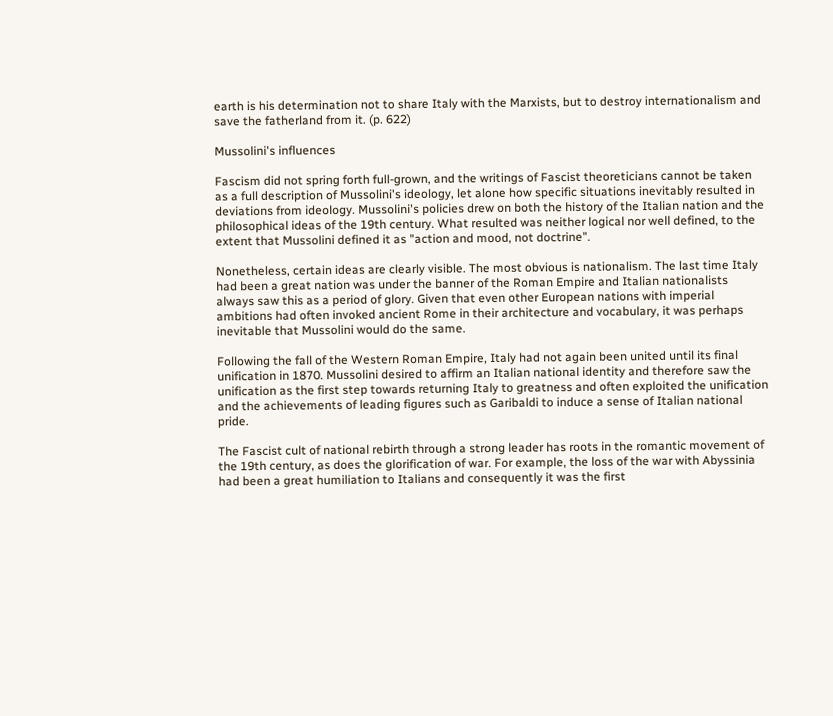earth is his determination not to share Italy with the Marxists, but to destroy internationalism and save the fatherland from it. (p. 622)

Mussolini's influences

Fascism did not spring forth full-grown, and the writings of Fascist theoreticians cannot be taken as a full description of Mussolini's ideology, let alone how specific situations inevitably resulted in deviations from ideology. Mussolini's policies drew on both the history of the Italian nation and the philosophical ideas of the 19th century. What resulted was neither logical nor well defined, to the extent that Mussolini defined it as "action and mood, not doctrine".

Nonetheless, certain ideas are clearly visible. The most obvious is nationalism. The last time Italy had been a great nation was under the banner of the Roman Empire and Italian nationalists always saw this as a period of glory. Given that even other European nations with imperial ambitions had often invoked ancient Rome in their architecture and vocabulary, it was perhaps inevitable that Mussolini would do the same.

Following the fall of the Western Roman Empire, Italy had not again been united until its final unification in 1870. Mussolini desired to affirm an Italian national identity and therefore saw the unification as the first step towards returning Italy to greatness and often exploited the unification and the achievements of leading figures such as Garibaldi to induce a sense of Italian national pride.

The Fascist cult of national rebirth through a strong leader has roots in the romantic movement of the 19th century, as does the glorification of war. For example, the loss of the war with Abyssinia had been a great humiliation to Italians and consequently it was the first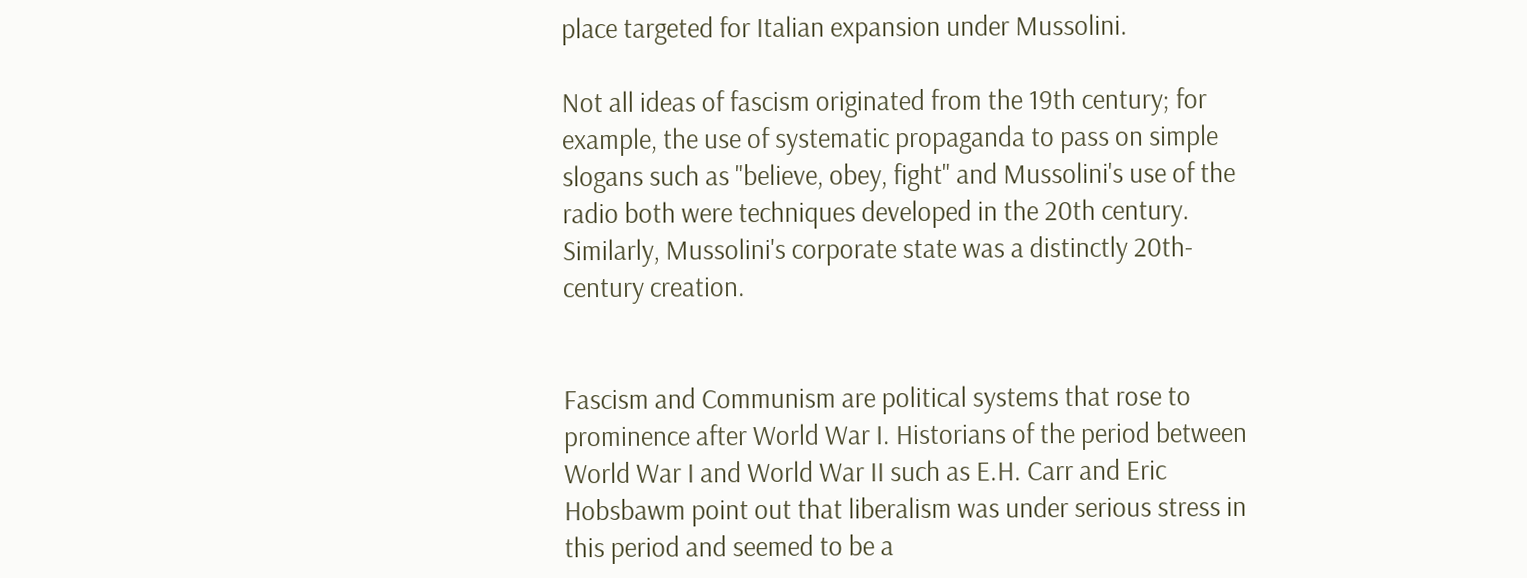place targeted for Italian expansion under Mussolini.

Not all ideas of fascism originated from the 19th century; for example, the use of systematic propaganda to pass on simple slogans such as "believe, obey, fight" and Mussolini's use of the radio both were techniques developed in the 20th century. Similarly, Mussolini's corporate state was a distinctly 20th-century creation.


Fascism and Communism are political systems that rose to prominence after World War I. Historians of the period between World War I and World War II such as E.H. Carr and Eric Hobsbawm point out that liberalism was under serious stress in this period and seemed to be a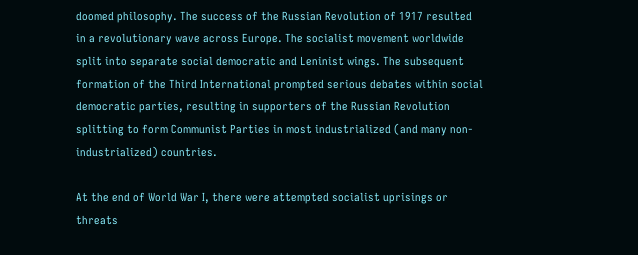doomed philosophy. The success of the Russian Revolution of 1917 resulted in a revolutionary wave across Europe. The socialist movement worldwide split into separate social democratic and Leninist wings. The subsequent formation of the Third International prompted serious debates within social democratic parties, resulting in supporters of the Russian Revolution splitting to form Communist Parties in most industrialized (and many non-industrialized) countries.

At the end of World War I, there were attempted socialist uprisings or threats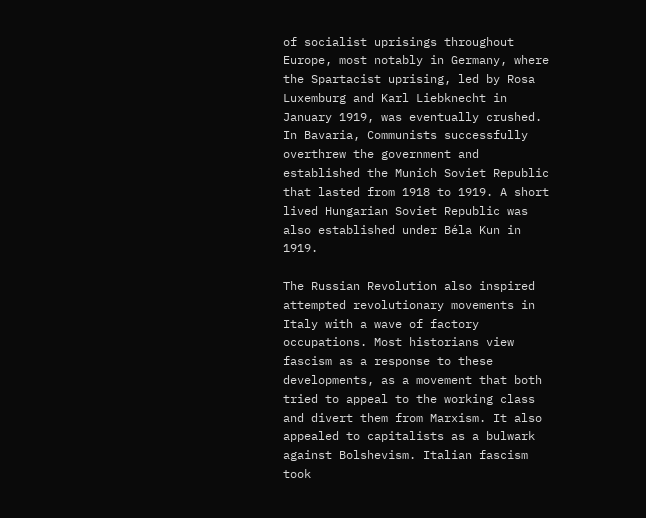of socialist uprisings throughout Europe, most notably in Germany, where the Spartacist uprising, led by Rosa Luxemburg and Karl Liebknecht in January 1919, was eventually crushed. In Bavaria, Communists successfully overthrew the government and established the Munich Soviet Republic that lasted from 1918 to 1919. A short lived Hungarian Soviet Republic was also established under Béla Kun in 1919.

The Russian Revolution also inspired attempted revolutionary movements in Italy with a wave of factory occupations. Most historians view fascism as a response to these developments, as a movement that both tried to appeal to the working class and divert them from Marxism. It also appealed to capitalists as a bulwark against Bolshevism. Italian fascism took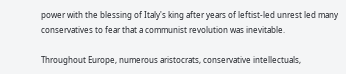power with the blessing of Italy's king after years of leftist-led unrest led many conservatives to fear that a communist revolution was inevitable.

Throughout Europe, numerous aristocrats, conservative intellectuals,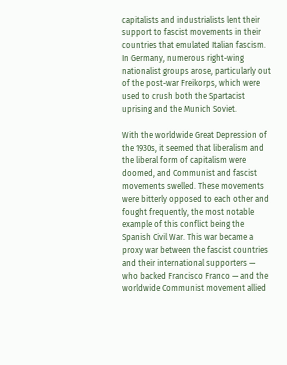capitalists and industrialists lent their support to fascist movements in their countries that emulated Italian fascism. In Germany, numerous right-wing nationalist groups arose, particularly out of the post-war Freikorps, which were used to crush both the Spartacist uprising and the Munich Soviet.

With the worldwide Great Depression of the 1930s, it seemed that liberalism and the liberal form of capitalism were doomed, and Communist and fascist movements swelled. These movements were bitterly opposed to each other and fought frequently, the most notable example of this conflict being the Spanish Civil War. This war became a proxy war between the fascist countries and their international supporters — who backed Francisco Franco — and the worldwide Communist movement allied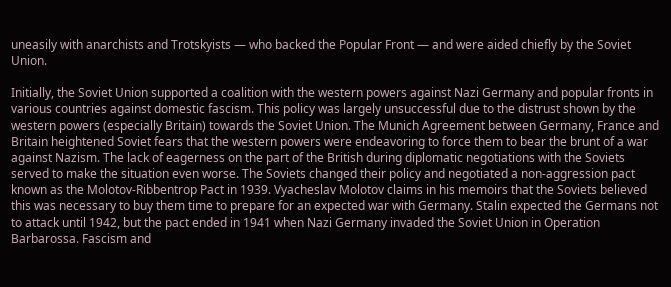uneasily with anarchists and Trotskyists — who backed the Popular Front — and were aided chiefly by the Soviet Union.

Initially, the Soviet Union supported a coalition with the western powers against Nazi Germany and popular fronts in various countries against domestic fascism. This policy was largely unsuccessful due to the distrust shown by the western powers (especially Britain) towards the Soviet Union. The Munich Agreement between Germany, France and Britain heightened Soviet fears that the western powers were endeavoring to force them to bear the brunt of a war against Nazism. The lack of eagerness on the part of the British during diplomatic negotiations with the Soviets served to make the situation even worse. The Soviets changed their policy and negotiated a non-aggression pact known as the Molotov-Ribbentrop Pact in 1939. Vyacheslav Molotov claims in his memoirs that the Soviets believed this was necessary to buy them time to prepare for an expected war with Germany. Stalin expected the Germans not to attack until 1942, but the pact ended in 1941 when Nazi Germany invaded the Soviet Union in Operation Barbarossa. Fascism and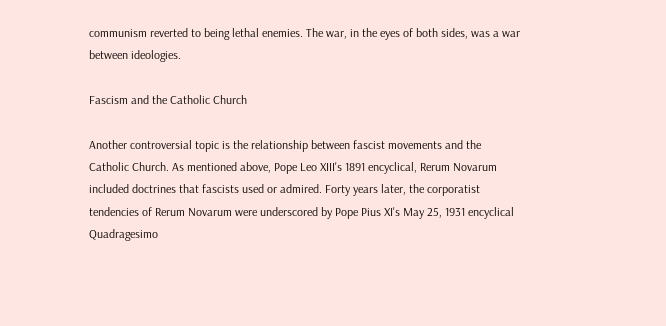communism reverted to being lethal enemies. The war, in the eyes of both sides, was a war between ideologies.

Fascism and the Catholic Church

Another controversial topic is the relationship between fascist movements and the Catholic Church. As mentioned above, Pope Leo XIII's 1891 encyclical, Rerum Novarum included doctrines that fascists used or admired. Forty years later, the corporatist tendencies of Rerum Novarum were underscored by Pope Pius XI's May 25, 1931 encyclical Quadragesimo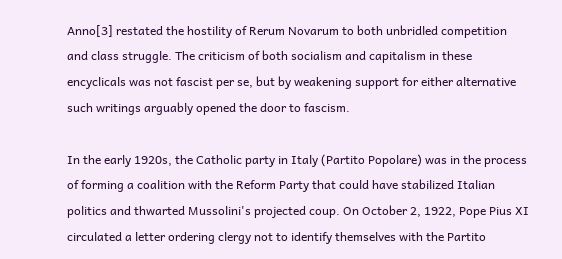Anno[3] restated the hostility of Rerum Novarum to both unbridled competition and class struggle. The criticism of both socialism and capitalism in these encyclicals was not fascist per se, but by weakening support for either alternative such writings arguably opened the door to fascism.

In the early 1920s, the Catholic party in Italy (Partito Popolare) was in the process of forming a coalition with the Reform Party that could have stabilized Italian politics and thwarted Mussolini's projected coup. On October 2, 1922, Pope Pius XI circulated a letter ordering clergy not to identify themselves with the Partito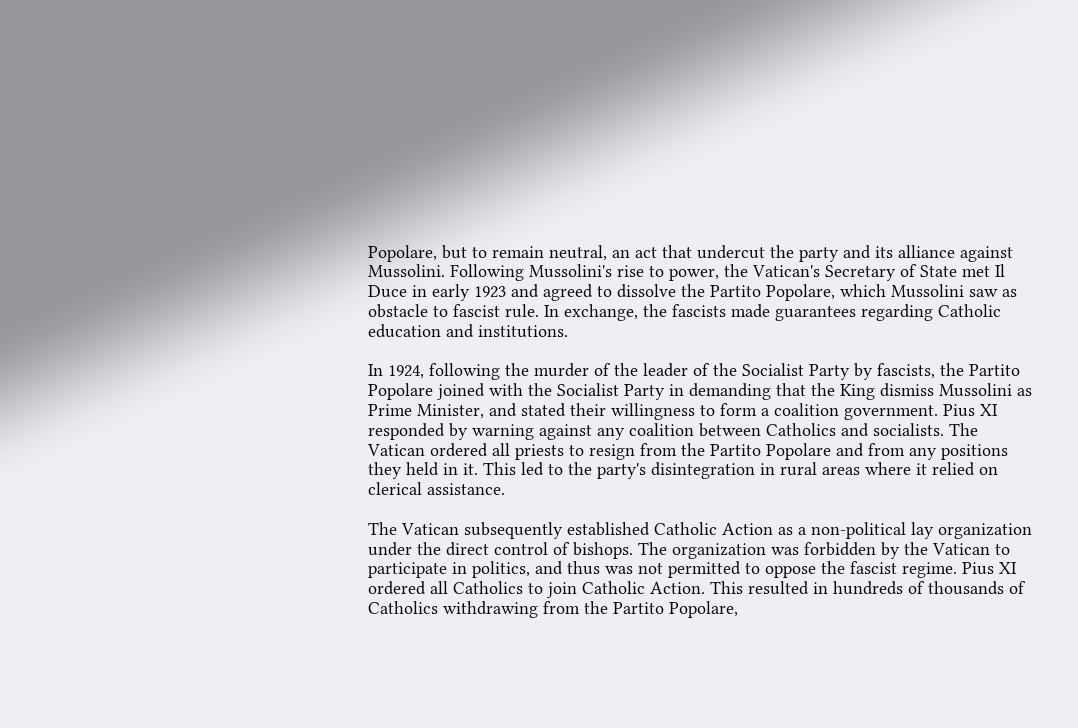Popolare, but to remain neutral, an act that undercut the party and its alliance against Mussolini. Following Mussolini's rise to power, the Vatican's Secretary of State met Il Duce in early 1923 and agreed to dissolve the Partito Popolare, which Mussolini saw as obstacle to fascist rule. In exchange, the fascists made guarantees regarding Catholic education and institutions.

In 1924, following the murder of the leader of the Socialist Party by fascists, the Partito Popolare joined with the Socialist Party in demanding that the King dismiss Mussolini as Prime Minister, and stated their willingness to form a coalition government. Pius XI responded by warning against any coalition between Catholics and socialists. The Vatican ordered all priests to resign from the Partito Popolare and from any positions they held in it. This led to the party's disintegration in rural areas where it relied on clerical assistance.

The Vatican subsequently established Catholic Action as a non-political lay organization under the direct control of bishops. The organization was forbidden by the Vatican to participate in politics, and thus was not permitted to oppose the fascist regime. Pius XI ordered all Catholics to join Catholic Action. This resulted in hundreds of thousands of Catholics withdrawing from the Partito Popolare,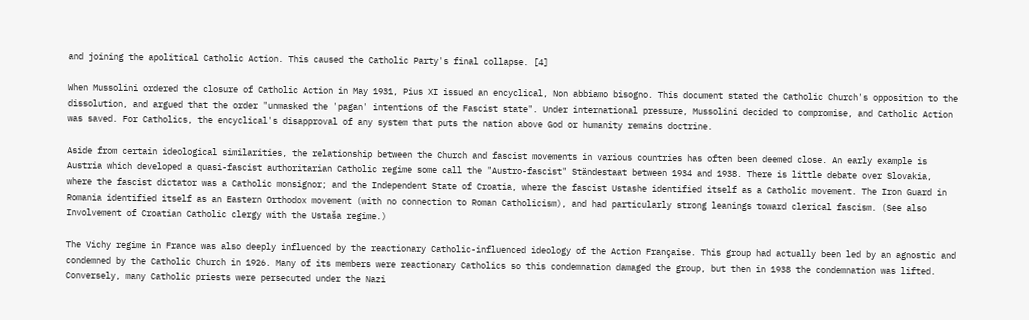and joining the apolitical Catholic Action. This caused the Catholic Party's final collapse. [4]

When Mussolini ordered the closure of Catholic Action in May 1931, Pius XI issued an encyclical, Non abbiamo bisogno. This document stated the Catholic Church's opposition to the dissolution, and argued that the order "unmasked the 'pagan' intentions of the Fascist state". Under international pressure, Mussolini decided to compromise, and Catholic Action was saved. For Catholics, the encyclical's disapproval of any system that puts the nation above God or humanity remains doctrine.

Aside from certain ideological similarities, the relationship between the Church and fascist movements in various countries has often been deemed close. An early example is Austria which developed a quasi-fascist authoritarian Catholic regime some call the "Austro-fascist" Ständestaat between 1934 and 1938. There is little debate over Slovakia, where the fascist dictator was a Catholic monsignor; and the Independent State of Croatia, where the fascist Ustashe identified itself as a Catholic movement. The Iron Guard in Romania identified itself as an Eastern Orthodox movement (with no connection to Roman Catholicism), and had particularly strong leanings toward clerical fascism. (See also Involvement of Croatian Catholic clergy with the Ustaša regime.)

The Vichy regime in France was also deeply influenced by the reactionary Catholic-influenced ideology of the Action Française. This group had actually been led by an agnostic and condemned by the Catholic Church in 1926. Many of its members were reactionary Catholics so this condemnation damaged the group, but then in 1938 the condemnation was lifted. Conversely, many Catholic priests were persecuted under the Nazi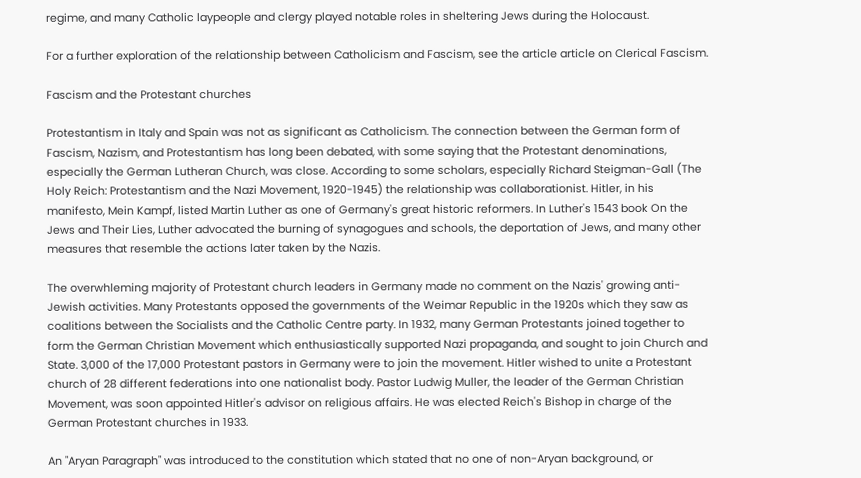regime, and many Catholic laypeople and clergy played notable roles in sheltering Jews during the Holocaust.

For a further exploration of the relationship between Catholicism and Fascism, see the article article on Clerical Fascism.

Fascism and the Protestant churches

Protestantism in Italy and Spain was not as significant as Catholicism. The connection between the German form of Fascism, Nazism, and Protestantism has long been debated, with some saying that the Protestant denominations, especially the German Lutheran Church, was close. According to some scholars, especially Richard Steigman-Gall (The Holy Reich: Protestantism and the Nazi Movement, 1920-1945) the relationship was collaborationist. Hitler, in his manifesto, Mein Kampf, listed Martin Luther as one of Germany's great historic reformers. In Luther's 1543 book On the Jews and Their Lies, Luther advocated the burning of synagogues and schools, the deportation of Jews, and many other measures that resemble the actions later taken by the Nazis.

The overwhleming majority of Protestant church leaders in Germany made no comment on the Nazis' growing anti-Jewish activities. Many Protestants opposed the governments of the Weimar Republic in the 1920s which they saw as coalitions between the Socialists and the Catholic Centre party. In 1932, many German Protestants joined together to form the German Christian Movement which enthusiastically supported Nazi propaganda, and sought to join Church and State. 3,000 of the 17,000 Protestant pastors in Germany were to join the movement. Hitler wished to unite a Protestant church of 28 different federations into one nationalist body. Pastor Ludwig Muller, the leader of the German Christian Movement, was soon appointed Hitler's advisor on religious affairs. He was elected Reich's Bishop in charge of the German Protestant churches in 1933.

An "Aryan Paragraph" was introduced to the constitution which stated that no one of non-Aryan background, or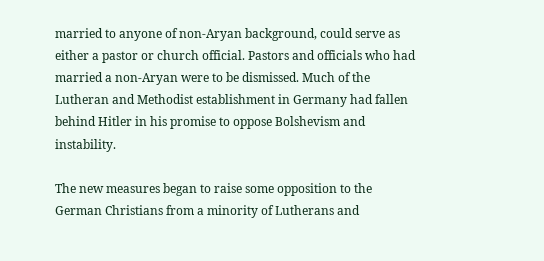married to anyone of non-Aryan background, could serve as either a pastor or church official. Pastors and officials who had married a non-Aryan were to be dismissed. Much of the Lutheran and Methodist establishment in Germany had fallen behind Hitler in his promise to oppose Bolshevism and instability.

The new measures began to raise some opposition to the German Christians from a minority of Lutherans and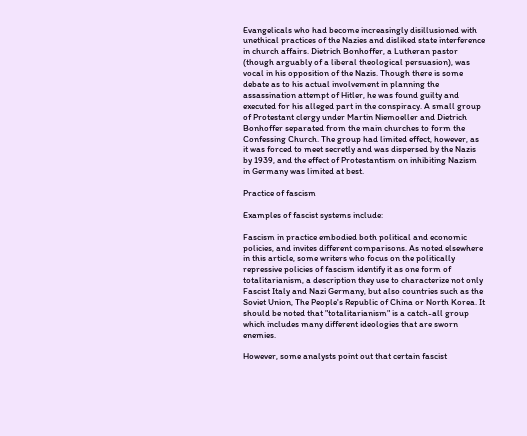Evangelicals who had become increasingly disillusioned with unethical practices of the Nazies and disliked state interference in church affairs. Dietrich Bonhoffer, a Lutheran pastor (though arguably of a liberal theological persuasion), was vocal in his opposition of the Nazis. Though there is some debate as to his actual involvement in planning the assassination attempt of Hitler, he was found guilty and executed for his alleged part in the conspiracy. A small group of Protestant clergy under Martin Niemoeller and Dietrich Bonhoffer separated from the main churches to form the Confessing Church. The group had limited effect, however, as it was forced to meet secretly and was dispersed by the Nazis by 1939, and the effect of Protestantism on inhibiting Nazism in Germany was limited at best.

Practice of fascism

Examples of fascist systems include:

Fascism in practice embodied both political and economic policies, and invites different comparisons. As noted elsewhere in this article, some writers who focus on the politically repressive policies of fascism identify it as one form of totalitarianism, a description they use to characterize not only Fascist Italy and Nazi Germany, but also countries such as the Soviet Union, The People's Republic of China or North Korea. It should be noted that "totalitarianism" is a catch-all group which includes many different ideologies that are sworn enemies.

However, some analysts point out that certain fascist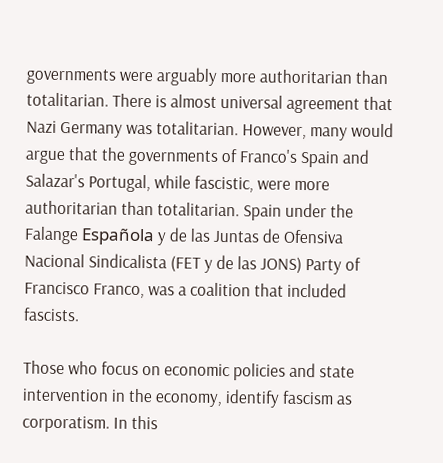governments were arguably more authoritarian than totalitarian. There is almost universal agreement that Nazi Germany was totalitarian. However, many would argue that the governments of Franco's Spain and Salazar's Portugal, while fascistic, were more authoritarian than totalitarian. Spain under the Falange Española y de las Juntas de Ofensiva Nacional Sindicalista (FET y de las JONS) Party of Francisco Franco, was a coalition that included fascists.

Those who focus on economic policies and state intervention in the economy, identify fascism as corporatism. In this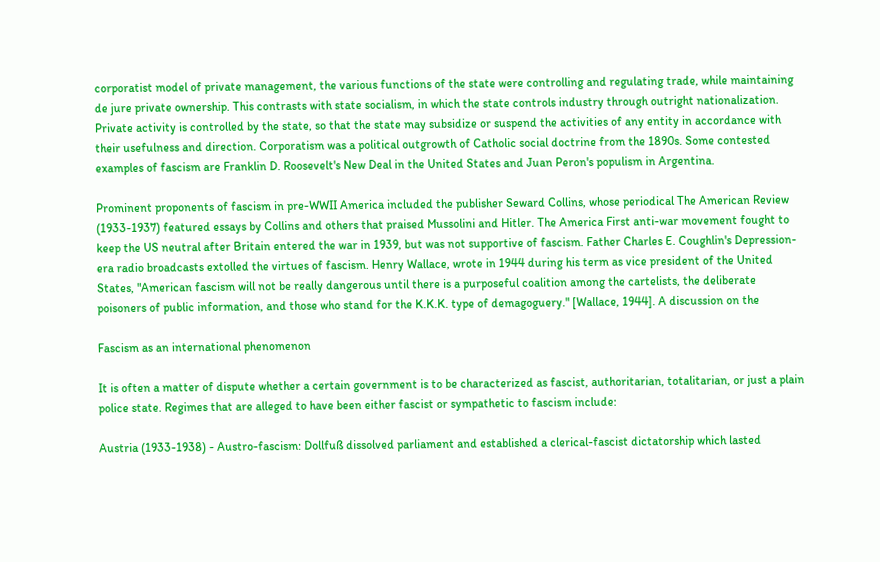corporatist model of private management, the various functions of the state were controlling and regulating trade, while maintaining de jure private ownership. This contrasts with state socialism, in which the state controls industry through outright nationalization. Private activity is controlled by the state, so that the state may subsidize or suspend the activities of any entity in accordance with their usefulness and direction. Corporatism was a political outgrowth of Catholic social doctrine from the 1890s. Some contested examples of fascism are Franklin D. Roosevelt's New Deal in the United States and Juan Peron's populism in Argentina.

Prominent proponents of fascism in pre-WWII America included the publisher Seward Collins, whose periodical The American Review (1933-1937) featured essays by Collins and others that praised Mussolini and Hitler. The America First anti-war movement fought to keep the US neutral after Britain entered the war in 1939, but was not supportive of fascism. Father Charles E. Coughlin's Depression-era radio broadcasts extolled the virtues of fascism. Henry Wallace, wrote in 1944 during his term as vice president of the United States, "American fascism will not be really dangerous until there is a purposeful coalition among the cartelists, the deliberate poisoners of public information, and those who stand for the K.K.K. type of demagoguery." [Wallace, 1944]. A discussion on the

Fascism as an international phenomenon

It is often a matter of dispute whether a certain government is to be characterized as fascist, authoritarian, totalitarian, or just a plain police state. Regimes that are alleged to have been either fascist or sympathetic to fascism include:

Austria (1933-1938) - Austro-fascism: Dollfuß dissolved parliament and established a clerical-fascist dictatorship which lasted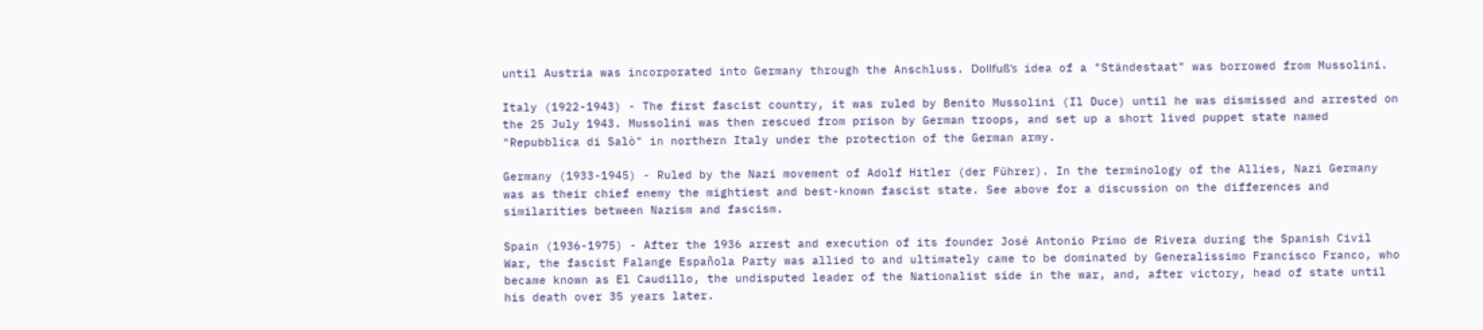until Austria was incorporated into Germany through the Anschluss. Dollfuß's idea of a "Ständestaat" was borrowed from Mussolini.

Italy (1922-1943) - The first fascist country, it was ruled by Benito Mussolini (Il Duce) until he was dismissed and arrested on the 25 July 1943. Mussolini was then rescued from prison by German troops, and set up a short lived puppet state named "Repubblica di Salò" in northern Italy under the protection of the German army.

Germany (1933-1945) - Ruled by the Nazi movement of Adolf Hitler (der Führer). In the terminology of the Allies, Nazi Germany was as their chief enemy the mightiest and best-known fascist state. See above for a discussion on the differences and similarities between Nazism and fascism.

Spain (1936-1975) - After the 1936 arrest and execution of its founder José Antonio Primo de Rivera during the Spanish Civil War, the fascist Falange Española Party was allied to and ultimately came to be dominated by Generalissimo Francisco Franco, who became known as El Caudillo, the undisputed leader of the Nationalist side in the war, and, after victory, head of state until his death over 35 years later.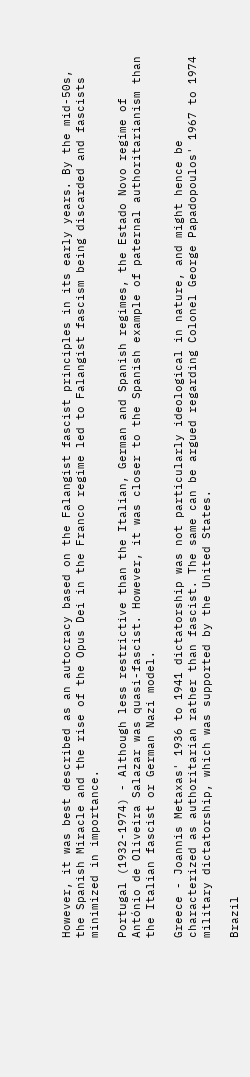However, it was best described as an autocracy based on the Falangist fascist principles in its early years. By the mid-50s, the Spanish Miracle and the rise of the Opus Dei in the Franco regime led to Falangist fascism being discarded and fascists minimized in importance.

Portugal (1932-1974) - Although less restrictive than the Italian, German and Spanish regimes, the Estado Novo regime of António de Oliveira Salazar was quasi-fascist. However, it was closer to the Spanish example of paternal authoritarianism than the Italian fascist or German Nazi model.

Greece - Joannis Metaxas' 1936 to 1941 dictatorship was not particularly ideological in nature, and might hence be characterized as authoritarian rather than fascist. The same can be argued regarding Colonel George Papadopoulos' 1967 to 1974 military dictatorship, which was supported by the United States.

Brazil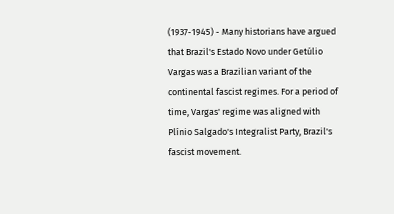(1937-1945) - Many historians have argued that Brazil's Estado Novo under Getúlio Vargas was a Brazilian variant of the continental fascist regimes. For a period of time, Vargas' regime was aligned with Plínio Salgado's Integralist Party, Brazil's fascist movement.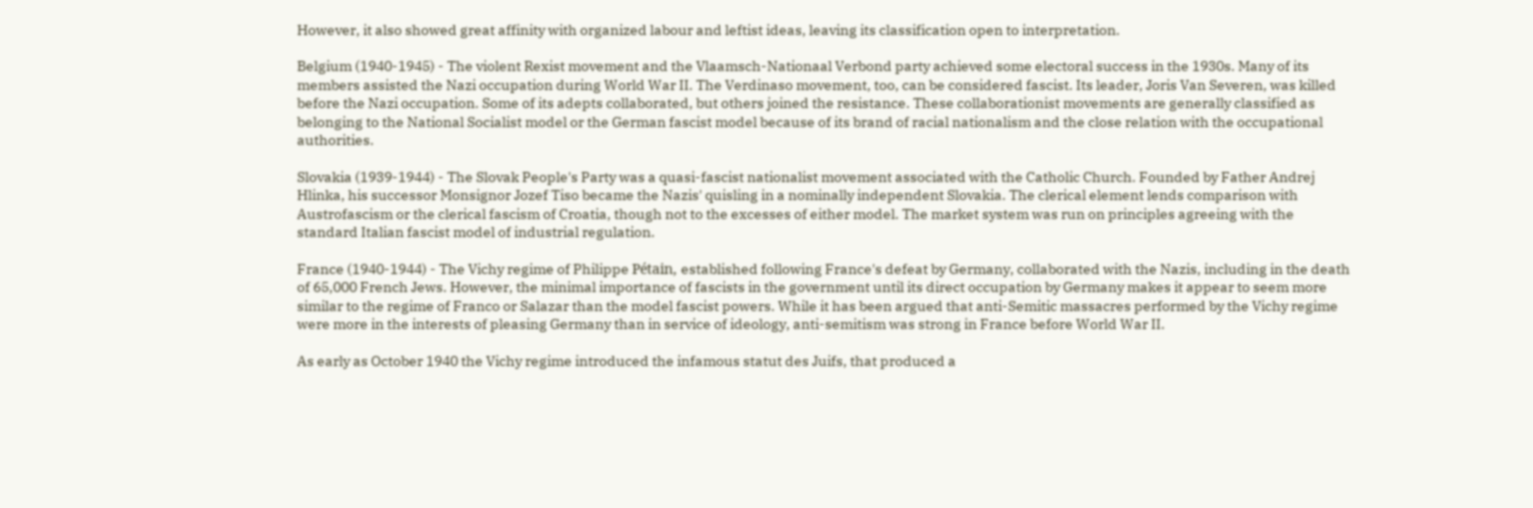However, it also showed great affinity with organized labour and leftist ideas, leaving its classification open to interpretation.

Belgium (1940-1945) - The violent Rexist movement and the Vlaamsch-Nationaal Verbond party achieved some electoral success in the 1930s. Many of its members assisted the Nazi occupation during World War II. The Verdinaso movement, too, can be considered fascist. Its leader, Joris Van Severen, was killed before the Nazi occupation. Some of its adepts collaborated, but others joined the resistance. These collaborationist movements are generally classified as belonging to the National Socialist model or the German fascist model because of its brand of racial nationalism and the close relation with the occupational authorities.

Slovakia (1939-1944) - The Slovak People's Party was a quasi-fascist nationalist movement associated with the Catholic Church. Founded by Father Andrej Hlinka, his successor Monsignor Jozef Tiso became the Nazis' quisling in a nominally independent Slovakia. The clerical element lends comparison with Austrofascism or the clerical fascism of Croatia, though not to the excesses of either model. The market system was run on principles agreeing with the standard Italian fascist model of industrial regulation.

France (1940-1944) - The Vichy regime of Philippe Pétain, established following France's defeat by Germany, collaborated with the Nazis, including in the death of 65,000 French Jews. However, the minimal importance of fascists in the government until its direct occupation by Germany makes it appear to seem more similar to the regime of Franco or Salazar than the model fascist powers. While it has been argued that anti-Semitic massacres performed by the Vichy regime were more in the interests of pleasing Germany than in service of ideology, anti-semitism was strong in France before World War II.

As early as October 1940 the Vichy regime introduced the infamous statut des Juifs, that produced a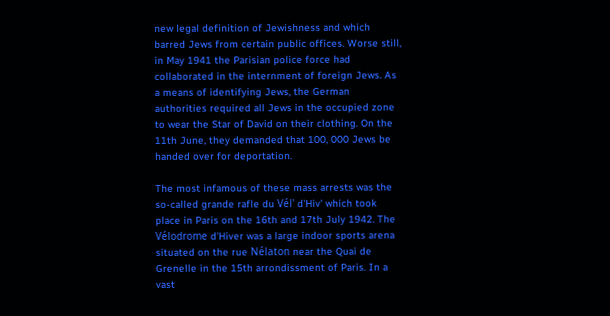new legal definition of Jewishness and which barred Jews from certain public offices. Worse still, in May 1941 the Parisian police force had collaborated in the internment of foreign Jews. As a means of identifying Jews, the German authorities required all Jews in the occupied zone to wear the Star of David on their clothing. On the 11th June, they demanded that 100, 000 Jews be handed over for deportation.

The most infamous of these mass arrests was the so-called grande rafle du Vél' d'Hiv' which took place in Paris on the 16th and 17th July 1942. The Vélodrome d'Hiver was a large indoor sports arena situated on the rue Nélaton near the Quai de Grenelle in the 15th arrondissment of Paris. In a vast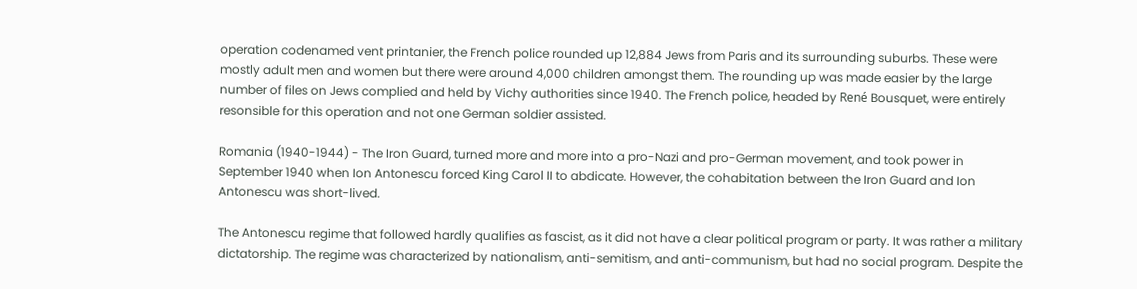operation codenamed vent printanier, the French police rounded up 12,884 Jews from Paris and its surrounding suburbs. These were mostly adult men and women but there were around 4,000 children amongst them. The rounding up was made easier by the large number of files on Jews complied and held by Vichy authorities since 1940. The French police, headed by René Bousquet, were entirely resonsible for this operation and not one German soldier assisted.

Romania (1940-1944) - The Iron Guard, turned more and more into a pro-Nazi and pro-German movement, and took power in September 1940 when Ion Antonescu forced King Carol II to abdicate. However, the cohabitation between the Iron Guard and Ion Antonescu was short-lived.

The Antonescu regime that followed hardly qualifies as fascist, as it did not have a clear political program or party. It was rather a military dictatorship. The regime was characterized by nationalism, anti-semitism, and anti-communism, but had no social program. Despite the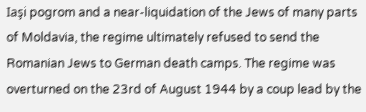Iaşi pogrom and a near-liquidation of the Jews of many parts of Moldavia, the regime ultimately refused to send the Romanian Jews to German death camps. The regime was overturned on the 23rd of August 1944 by a coup lead by the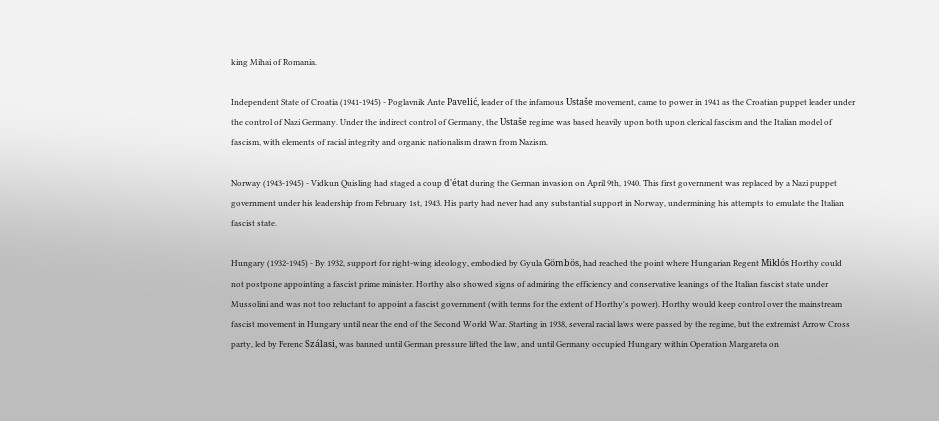king Mihai of Romania.

Independent State of Croatia (1941-1945) - Poglavnik Ante Pavelić, leader of the infamous Ustaše movement, came to power in 1941 as the Croatian puppet leader under the control of Nazi Germany. Under the indirect control of Germany, the Ustaše regime was based heavily upon both upon clerical fascism and the Italian model of fascism, with elements of racial integrity and organic nationalism drawn from Nazism.

Norway (1943-1945) - Vidkun Quisling had staged a coup d'état during the German invasion on April 9th, 1940. This first government was replaced by a Nazi puppet government under his leadership from February 1st, 1943. His party had never had any substantial support in Norway, undermining his attempts to emulate the Italian fascist state.

Hungary (1932-1945) - By 1932, support for right-wing ideology, embodied by Gyula Gömbös, had reached the point where Hungarian Regent Miklós Horthy could not postpone appointing a fascist prime minister. Horthy also showed signs of admiring the efficiency and conservative leanings of the Italian fascist state under Mussolini and was not too reluctant to appoint a fascist government (with terms for the extent of Horthy's power). Horthy would keep control over the mainstream fascist movement in Hungary until near the end of the Second World War. Starting in 1938, several racial laws were passed by the regime, but the extremist Arrow Cross party, led by Ferenc Szálasi, was banned until German pressure lifted the law, and until Germany occupied Hungary within Operation Margareta on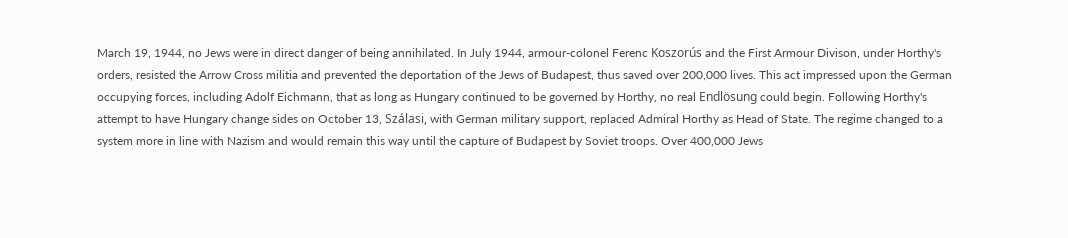March 19, 1944, no Jews were in direct danger of being annihilated. In July 1944, armour-colonel Ferenc Koszorús and the First Armour Divison, under Horthy's orders, resisted the Arrow Cross militia and prevented the deportation of the Jews of Budapest, thus saved over 200,000 lives. This act impressed upon the German occupying forces, including Adolf Eichmann, that as long as Hungary continued to be governed by Horthy, no real Endlösung could begin. Following Horthy's attempt to have Hungary change sides on October 13, Szálasi, with German military support, replaced Admiral Horthy as Head of State. The regime changed to a system more in line with Nazism and would remain this way until the capture of Budapest by Soviet troops. Over 400,000 Jews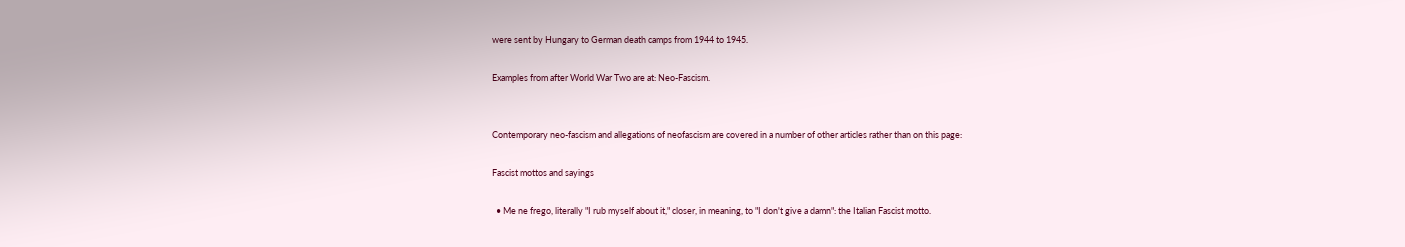were sent by Hungary to German death camps from 1944 to 1945.

Examples from after World War Two are at: Neo-Fascism.


Contemporary neo-fascism and allegations of neofascism are covered in a number of other articles rather than on this page:

Fascist mottos and sayings

  • Me ne frego, literally "I rub myself about it," closer, in meaning, to "I don't give a damn": the Italian Fascist motto.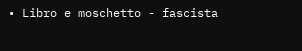• Libro e moschetto - fascista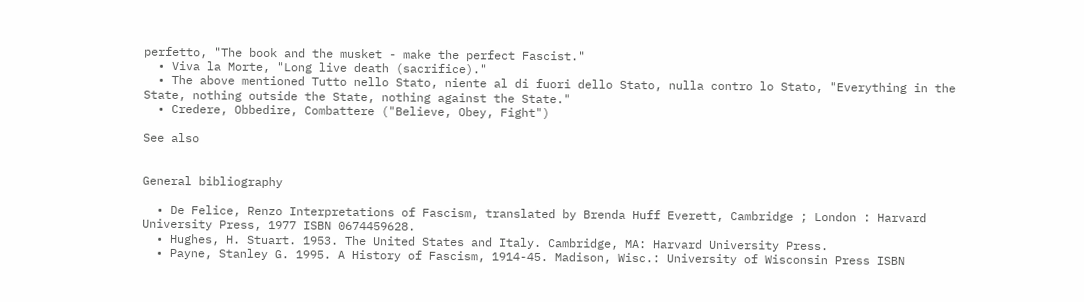perfetto, "The book and the musket - make the perfect Fascist."
  • Viva la Morte, "Long live death (sacrifice)."
  • The above mentioned Tutto nello Stato, niente al di fuori dello Stato, nulla contro lo Stato, "Everything in the State, nothing outside the State, nothing against the State."
  • Credere, Obbedire, Combattere ("Believe, Obey, Fight")

See also


General bibliography

  • De Felice, Renzo Interpretations of Fascism, translated by Brenda Huff Everett, Cambridge ; London : Harvard University Press, 1977 ISBN 0674459628.
  • Hughes, H. Stuart. 1953. The United States and Italy. Cambridge, MA: Harvard University Press.
  • Payne, Stanley G. 1995. A History of Fascism, 1914-45. Madison, Wisc.: University of Wisconsin Press ISBN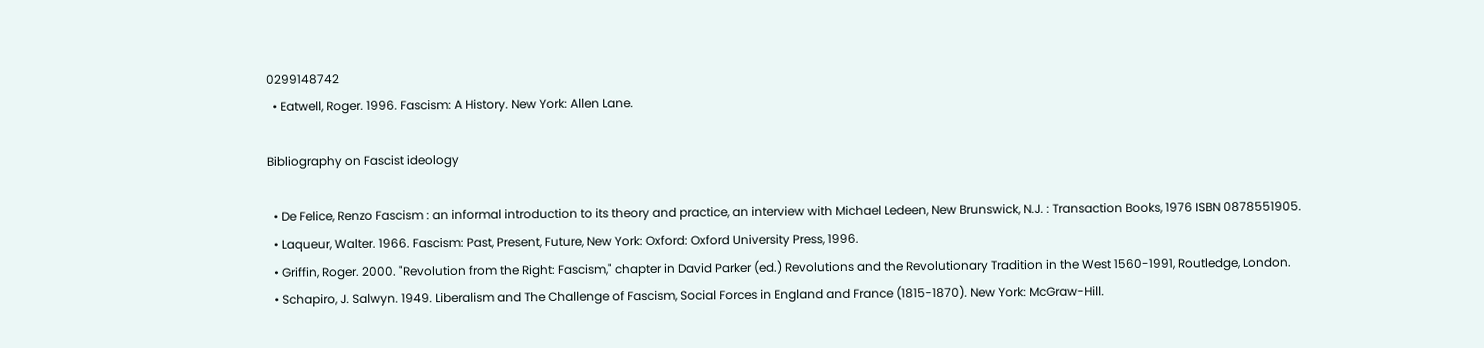0299148742
  • Eatwell, Roger. 1996. Fascism: A History. New York: Allen Lane.

Bibliography on Fascist ideology

  • De Felice, Renzo Fascism : an informal introduction to its theory and practice, an interview with Michael Ledeen, New Brunswick, N.J. : Transaction Books, 1976 ISBN 0878551905.
  • Laqueur, Walter. 1966. Fascism: Past, Present, Future, New York: Oxford: Oxford University Press, 1996.
  • Griffin, Roger. 2000. "Revolution from the Right: Fascism," chapter in David Parker (ed.) Revolutions and the Revolutionary Tradition in the West 1560-1991, Routledge, London.
  • Schapiro, J. Salwyn. 1949. Liberalism and The Challenge of Fascism, Social Forces in England and France (1815-1870). New York: McGraw-Hill.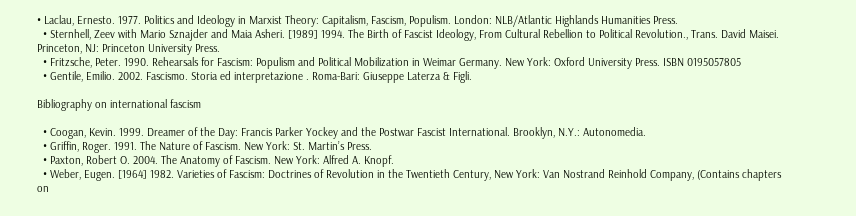• Laclau, Ernesto. 1977. Politics and Ideology in Marxist Theory: Capitalism, Fascism, Populism. London: NLB/Atlantic Highlands Humanities Press.
  • Sternhell, Zeev with Mario Sznajder and Maia Asheri. [1989] 1994. The Birth of Fascist Ideology, From Cultural Rebellion to Political Revolution., Trans. David Maisei. Princeton, NJ: Princeton University Press.
  • Fritzsche, Peter. 1990. Rehearsals for Fascism: Populism and Political Mobilization in Weimar Germany. New York: Oxford University Press. ISBN 0195057805
  • Gentile, Emilio. 2002. Fascismo. Storia ed interpretazione . Roma-Bari: Giuseppe Laterza & Figli.

Bibliography on international fascism

  • Coogan, Kevin. 1999. Dreamer of the Day: Francis Parker Yockey and the Postwar Fascist International. Brooklyn, N.Y.: Autonomedia.
  • Griffin, Roger. 1991. The Nature of Fascism. New York: St. Martin’s Press.
  • Paxton, Robert O. 2004. The Anatomy of Fascism. New York: Alfred A. Knopf.
  • Weber, Eugen. [1964] 1982. Varieties of Fascism: Doctrines of Revolution in the Twentieth Century, New York: Van Nostrand Reinhold Company, (Contains chapters on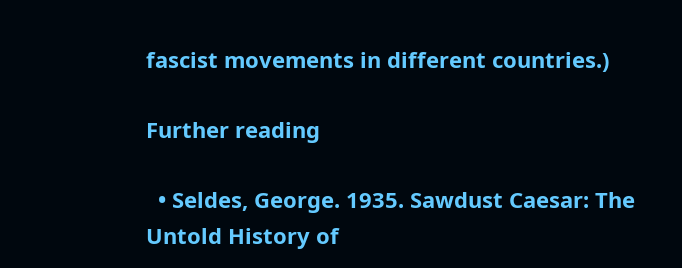fascist movements in different countries.)

Further reading

  • Seldes, George. 1935. Sawdust Caesar: The Untold History of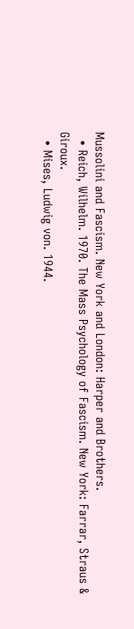Mussolini and Fascism. New York and London: Harper and Brothers.
  • Reich, Wilhelm. 1970. The Mass Psychology of Fascism. New York: Farrar, Straus & Giroux.
  • Mises, Ludwig von. 1944.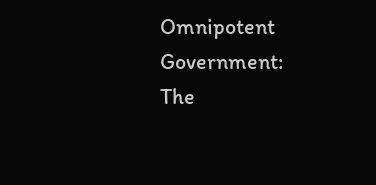Omnipotent Government: The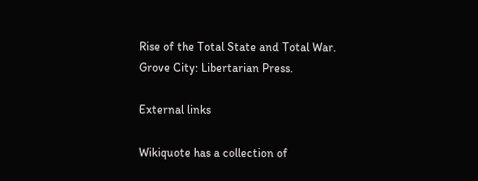Rise of the Total State and Total War. Grove City: Libertarian Press.

External links

Wikiquote has a collection of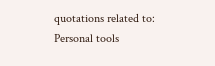quotations related to:
Personal tools